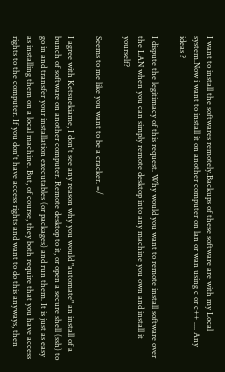I want to install the softwares remotely.Backups of these software are with my Local system.Now i want to install it on another computer on lan or wan using c or c++ .... Any ideas ?

I dispute the legitimacy of this request. Why would you want to remote install software over the LAN when you can simply remote desktop into any machine you own and install it yourself?

Seems to me like you want to be a cracker. =/

I agree with Ketsuekiame, I don't see any reason why you would "automate" an install of a bunch of software on another computer. Remote desktop to it, or open a secure shell (ssh) to go in and transfer your installation executables (or packages) and run them. It is just as easy as installing them on a local machine. But, of course, they both require that you have access rights to the computer. If you don't have access rights and want to do this anyways, then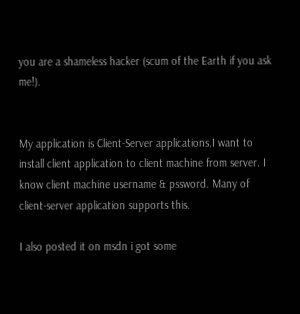you are a shameless hacker (scum of the Earth if you ask me!).


My application is Client-Server applications.I want to install client application to client machine from server. I know client machine username & pssword. Many of client-server application supports this.

I also posted it on msdn i got some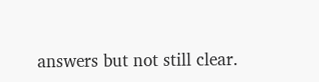answers but not still clear.